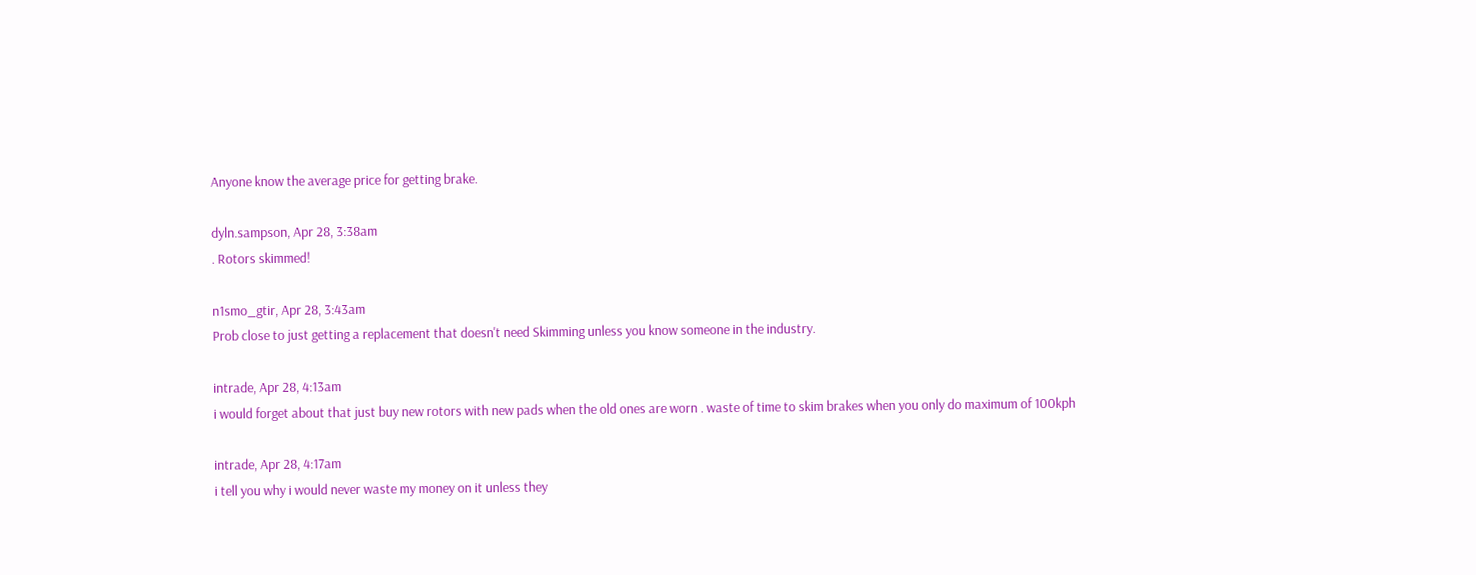Anyone know the average price for getting brake.

dyln.sampson, Apr 28, 3:38am
. Rotors skimmed!

n1smo_gtir, Apr 28, 3:43am
Prob close to just getting a replacement that doesn't need Skimming unless you know someone in the industry.

intrade, Apr 28, 4:13am
i would forget about that just buy new rotors with new pads when the old ones are worn . waste of time to skim brakes when you only do maximum of 100kph

intrade, Apr 28, 4:17am
i tell you why i would never waste my money on it unless they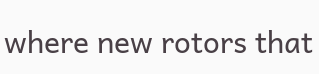where new rotors that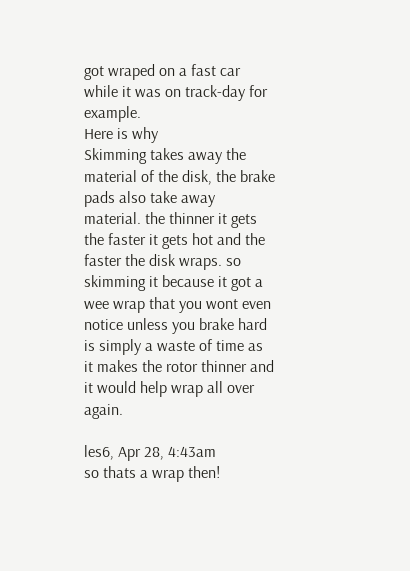got wraped on a fast car while it was on track-day for example.
Here is why
Skimming takes away the material of the disk, the brake pads also take away material. the thinner it gets the faster it gets hot and the faster the disk wraps. so skimming it because it got a wee wrap that you wont even notice unless you brake hard is simply a waste of time as it makes the rotor thinner and it would help wrap all over again.

les6, Apr 28, 4:43am
so thats a wrap then!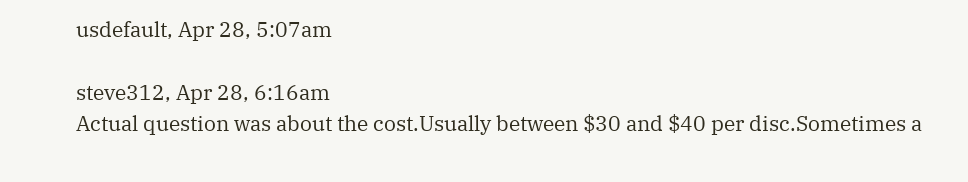usdefault, Apr 28, 5:07am

steve312, Apr 28, 6:16am
Actual question was about the cost.Usually between $30 and $40 per disc.Sometimes a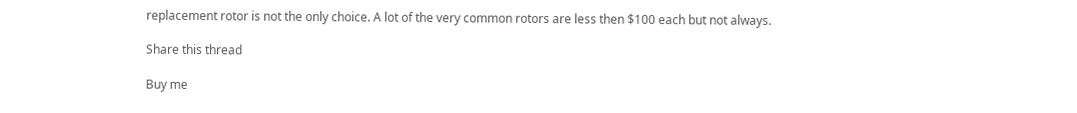replacement rotor is not the only choice. A lot of the very common rotors are less then $100 each but not always.

Share this thread

Buy me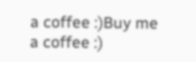a coffee :)Buy me a coffee :)